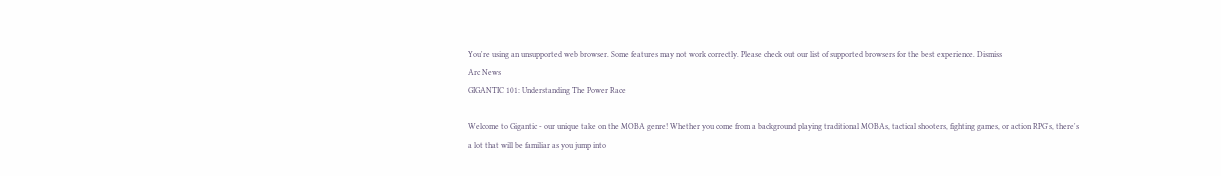You're using an unsupported web browser. Some features may not work correctly. Please check out our list of supported browsers for the best experience. Dismiss
Arc News
GIGANTIC 101: Understanding The Power Race

Welcome to Gigantic - our unique take on the MOBA genre! Whether you come from a background playing traditional MOBAs, tactical shooters, fighting games, or action RPG's, there's a lot that will be familiar as you jump into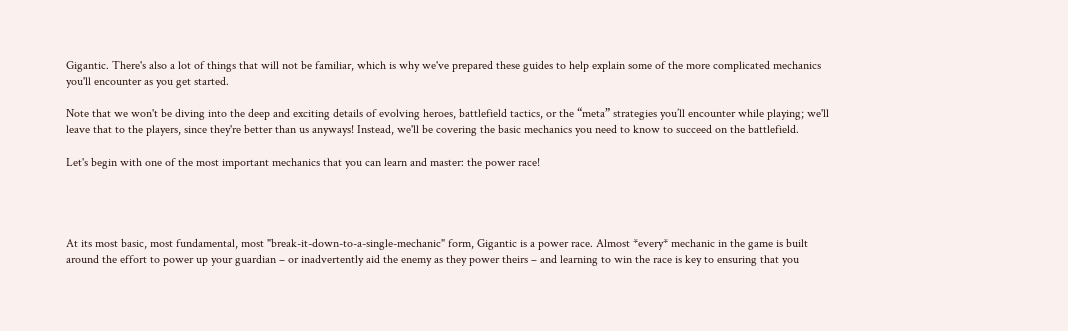Gigantic. There's also a lot of things that will not be familiar, which is why we've prepared these guides to help explain some of the more complicated mechanics you'll encounter as you get started.

Note that we won't be diving into the deep and exciting details of evolving heroes, battlefield tactics, or the “meta” strategies you’ll encounter while playing; we'll leave that to the players, since they're better than us anyways! Instead, we'll be covering the basic mechanics you need to know to succeed on the battlefield.

Let's begin with one of the most important mechanics that you can learn and master: the power race!




At its most basic, most fundamental, most "break-it-down-to-a-single-mechanic" form, Gigantic is a power race. Almost *every* mechanic in the game is built around the effort to power up your guardian – or inadvertently aid the enemy as they power theirs – and learning to win the race is key to ensuring that you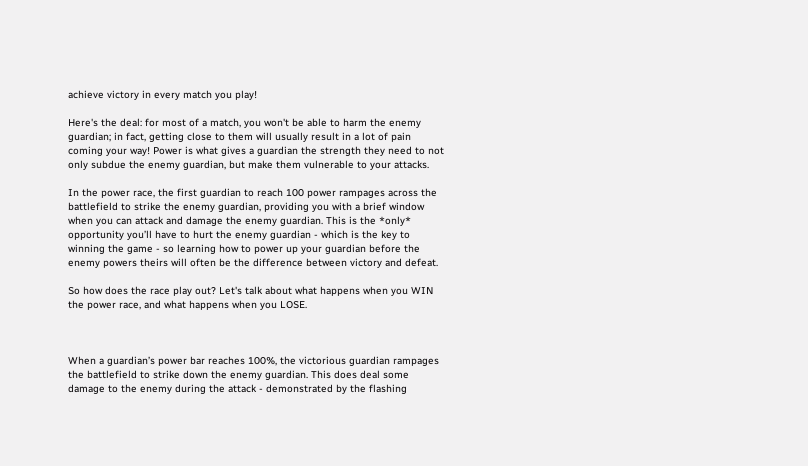achieve victory in every match you play!

Here's the deal: for most of a match, you won't be able to harm the enemy guardian; in fact, getting close to them will usually result in a lot of pain coming your way! Power is what gives a guardian the strength they need to not only subdue the enemy guardian, but make them vulnerable to your attacks.

In the power race, the first guardian to reach 100 power rampages across the battlefield to strike the enemy guardian, providing you with a brief window when you can attack and damage the enemy guardian. This is the *only* opportunity you’ll have to hurt the enemy guardian - which is the key to winning the game - so learning how to power up your guardian before the enemy powers theirs will often be the difference between victory and defeat.

So how does the race play out? Let's talk about what happens when you WIN the power race, and what happens when you LOSE.



When a guardian’s power bar reaches 100%, the victorious guardian rampages the battlefield to strike down the enemy guardian. This does deal some damage to the enemy during the attack - demonstrated by the flashing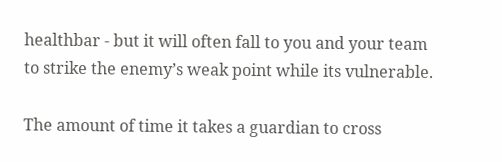healthbar - but it will often fall to you and your team to strike the enemy’s weak point while its vulnerable.

The amount of time it takes a guardian to cross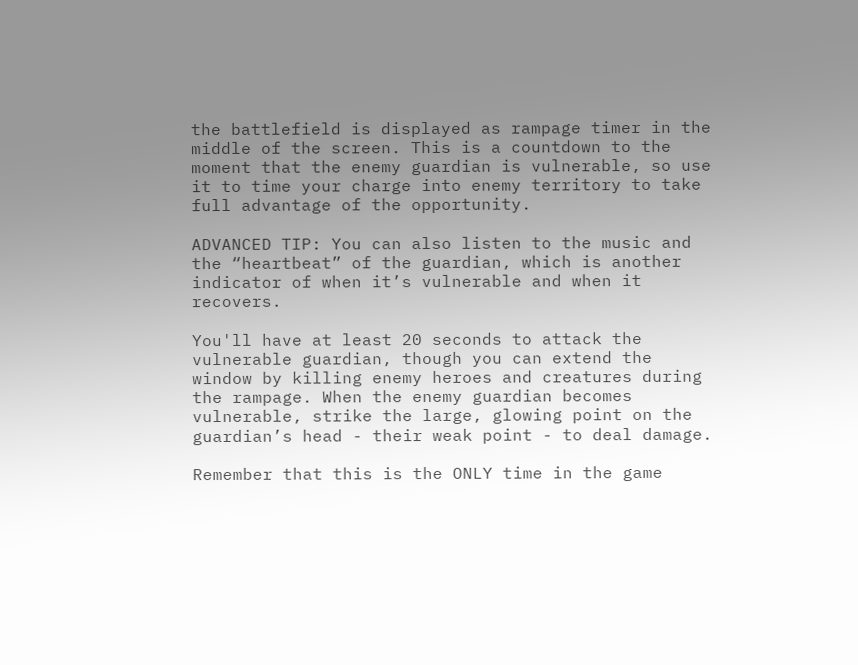the battlefield is displayed as rampage timer in the middle of the screen. This is a countdown to the moment that the enemy guardian is vulnerable, so use it to time your charge into enemy territory to take full advantage of the opportunity.

ADVANCED TIP: You can also listen to the music and the “heartbeat” of the guardian, which is another indicator of when it’s vulnerable and when it recovers.

You'll have at least 20 seconds to attack the vulnerable guardian, though you can extend the window by killing enemy heroes and creatures during the rampage. When the enemy guardian becomes vulnerable, strike the large, glowing point on the guardian’s head - their weak point - to deal damage.

Remember that this is the ONLY time in the game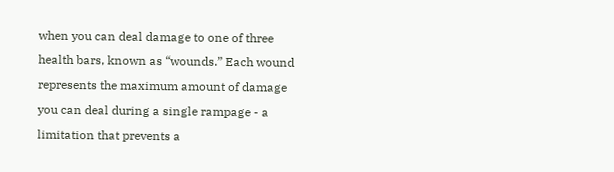when you can deal damage to one of three health bars, known as “wounds.” Each wound represents the maximum amount of damage you can deal during a single rampage - a limitation that prevents a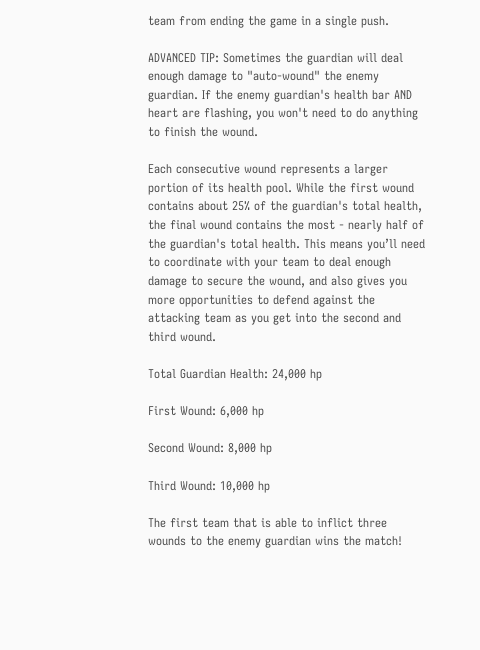team from ending the game in a single push.

ADVANCED TIP: Sometimes the guardian will deal enough damage to "auto-wound" the enemy guardian. If the enemy guardian's health bar AND heart are flashing, you won't need to do anything to finish the wound.

Each consecutive wound represents a larger portion of its health pool. While the first wound contains about 25% of the guardian's total health, the final wound contains the most - nearly half of the guardian's total health. This means you’ll need to coordinate with your team to deal enough damage to secure the wound, and also gives you more opportunities to defend against the attacking team as you get into the second and third wound.

Total Guardian Health: 24,000 hp

First Wound: 6,000 hp

Second Wound: 8,000 hp

Third Wound: 10,000 hp

The first team that is able to inflict three wounds to the enemy guardian wins the match!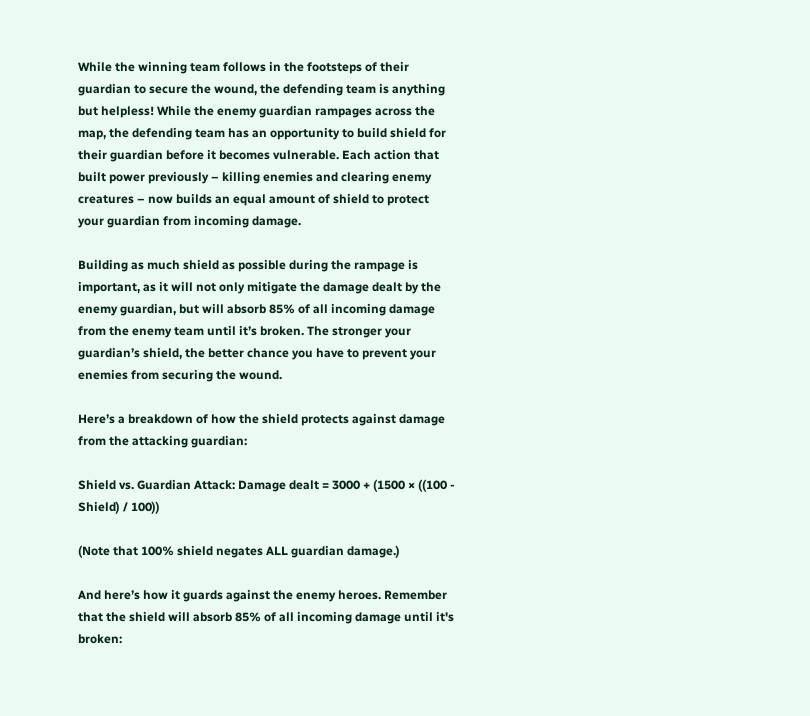While the winning team follows in the footsteps of their guardian to secure the wound, the defending team is anything but helpless! While the enemy guardian rampages across the map, the defending team has an opportunity to build shield for their guardian before it becomes vulnerable. Each action that built power previously – killing enemies and clearing enemy creatures – now builds an equal amount of shield to protect your guardian from incoming damage.

Building as much shield as possible during the rampage is important, as it will not only mitigate the damage dealt by the enemy guardian, but will absorb 85% of all incoming damage from the enemy team until it’s broken. The stronger your guardian’s shield, the better chance you have to prevent your enemies from securing the wound.

Here’s a breakdown of how the shield protects against damage from the attacking guardian:

Shield vs. Guardian Attack: Damage dealt = 3000 + (1500 × ((100 - Shield) / 100))

(Note that 100% shield negates ALL guardian damage.)

And here’s how it guards against the enemy heroes. Remember that the shield will absorb 85% of all incoming damage until it's broken: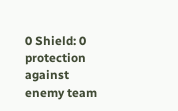0 Shield: 0 protection against enemy team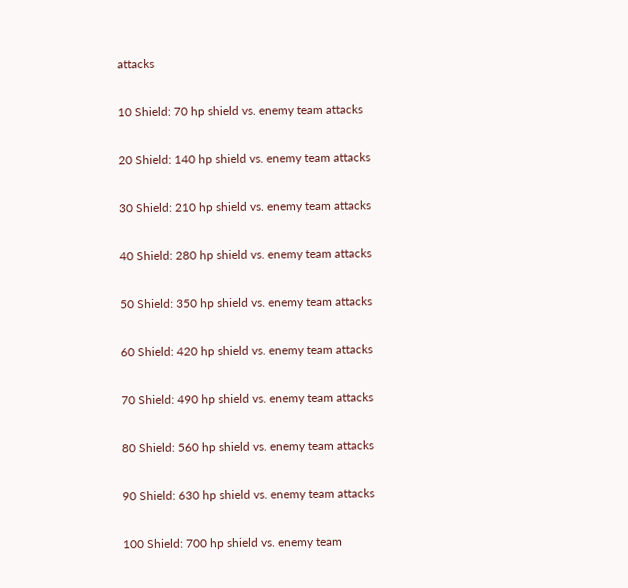attacks

10 Shield: 70 hp shield vs. enemy team attacks

20 Shield: 140 hp shield vs. enemy team attacks

30 Shield: 210 hp shield vs. enemy team attacks

40 Shield: 280 hp shield vs. enemy team attacks

50 Shield: 350 hp shield vs. enemy team attacks

60 Shield: 420 hp shield vs. enemy team attacks

70 Shield: 490 hp shield vs. enemy team attacks

80 Shield: 560 hp shield vs. enemy team attacks

90 Shield: 630 hp shield vs. enemy team attacks

100 Shield: 700 hp shield vs. enemy team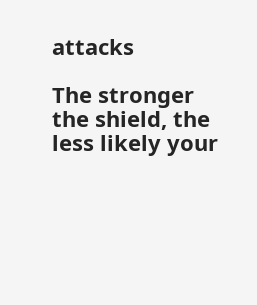attacks

The stronger the shield, the less likely your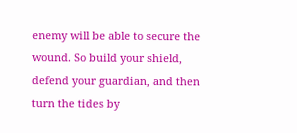enemy will be able to secure the wound. So build your shield, defend your guardian, and then turn the tides by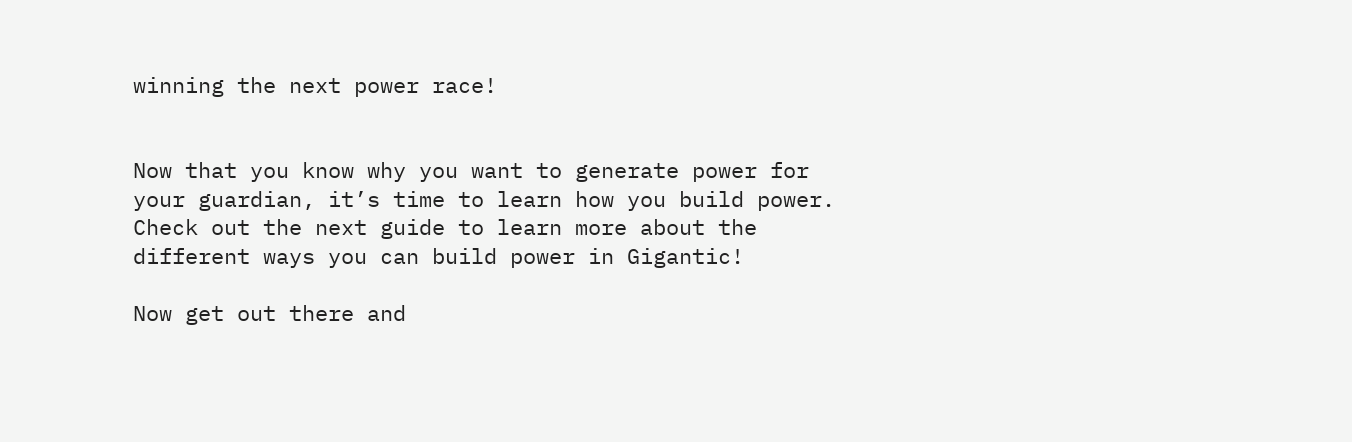winning the next power race!


Now that you know why you want to generate power for your guardian, it’s time to learn how you build power. Check out the next guide to learn more about the different ways you can build power in Gigantic!

Now get out there and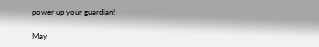power up your guardian!

May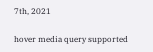7th, 2021

hover media query supported